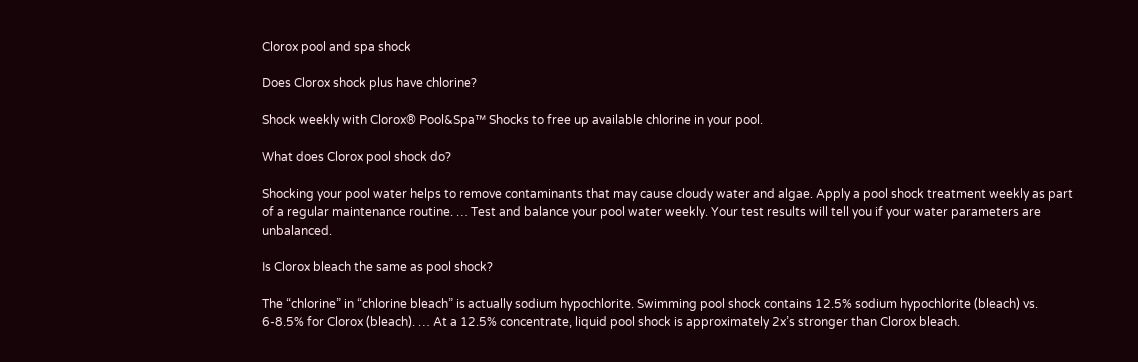Clorox pool and spa shock

Does Clorox shock plus have chlorine?

Shock weekly with Clorox® Pool&Spa™ Shocks to free up available chlorine in your pool.

What does Clorox pool shock do?

Shocking your pool water helps to remove contaminants that may cause cloudy water and algae. Apply a pool shock treatment weekly as part of a regular maintenance routine. … Test and balance your pool water weekly. Your test results will tell you if your water parameters are unbalanced.

Is Clorox bleach the same as pool shock?

The “chlorine” in “chlorine bleach” is actually sodium hypochlorite. Swimming pool shock contains 12.5% sodium hypochlorite (bleach) vs. 6-8.5% for Clorox (bleach). … At a 12.5% concentrate, liquid pool shock is approximately 2x’s stronger than Clorox bleach.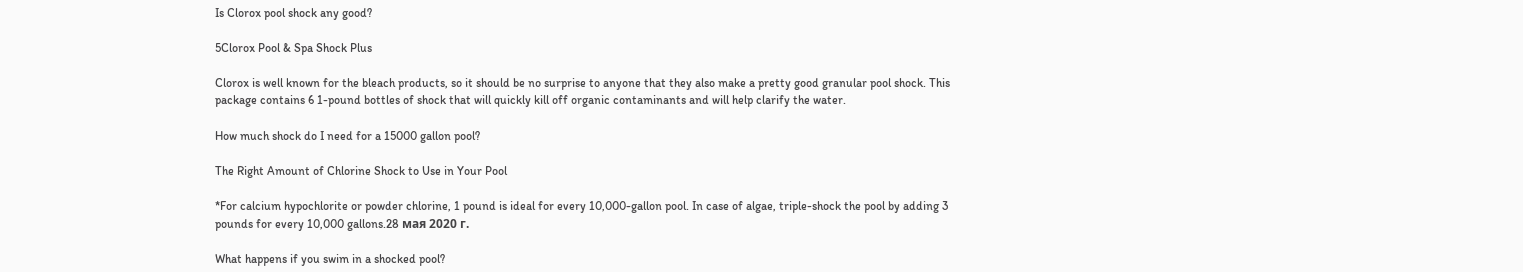Is Clorox pool shock any good?

5Clorox Pool & Spa Shock Plus

Clorox is well known for the bleach products, so it should be no surprise to anyone that they also make a pretty good granular pool shock. This package contains 6 1-pound bottles of shock that will quickly kill off organic contaminants and will help clarify the water.

How much shock do I need for a 15000 gallon pool?

The Right Amount of Chlorine Shock to Use in Your Pool

*For calcium hypochlorite or powder chlorine, 1 pound is ideal for every 10,000-gallon pool. In case of algae, triple-shock the pool by adding 3 pounds for every 10,000 gallons.28 мая 2020 г.

What happens if you swim in a shocked pool?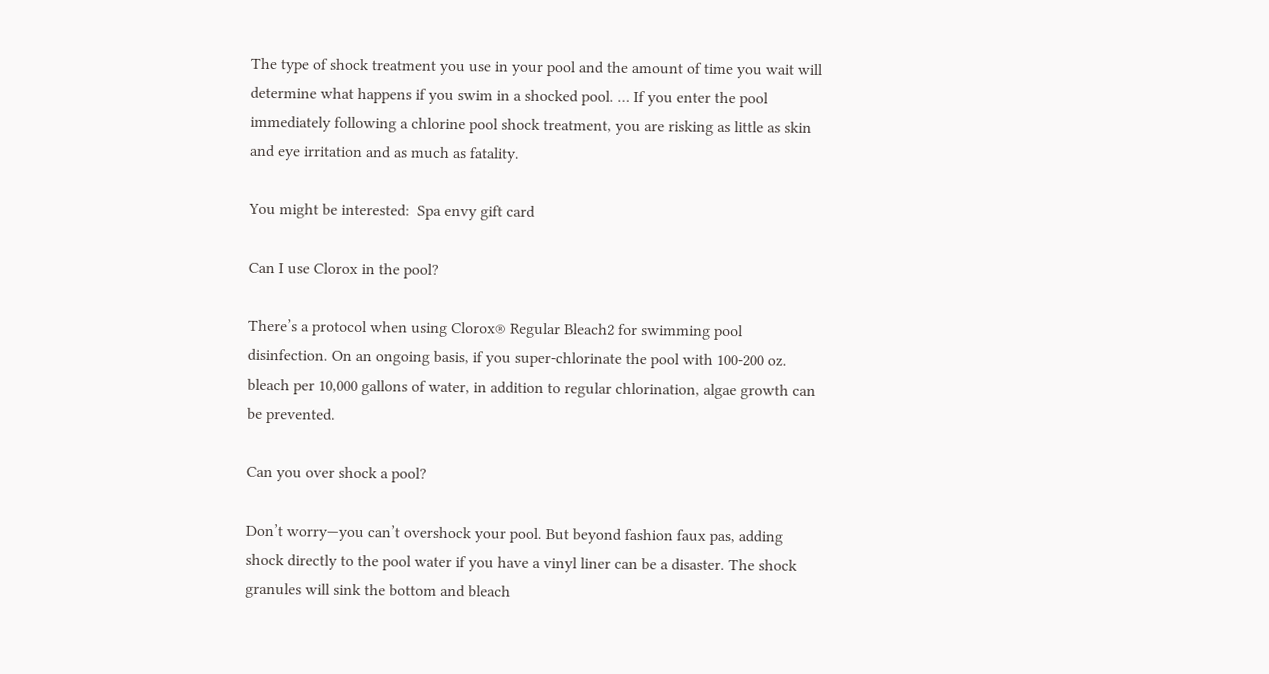The type of shock treatment you use in your pool and the amount of time you wait will determine what happens if you swim in a shocked pool. … If you enter the pool immediately following a chlorine pool shock treatment, you are risking as little as skin and eye irritation and as much as fatality.

You might be interested:  Spa envy gift card

Can I use Clorox in the pool?

There’s a protocol when using Clorox® Regular Bleach2 for swimming pool disinfection. On an ongoing basis, if you super-chlorinate the pool with 100-200 oz. bleach per 10,000 gallons of water, in addition to regular chlorination, algae growth can be prevented.

Can you over shock a pool?

Don’t worry—you can’t overshock your pool. But beyond fashion faux pas, adding shock directly to the pool water if you have a vinyl liner can be a disaster. The shock granules will sink the bottom and bleach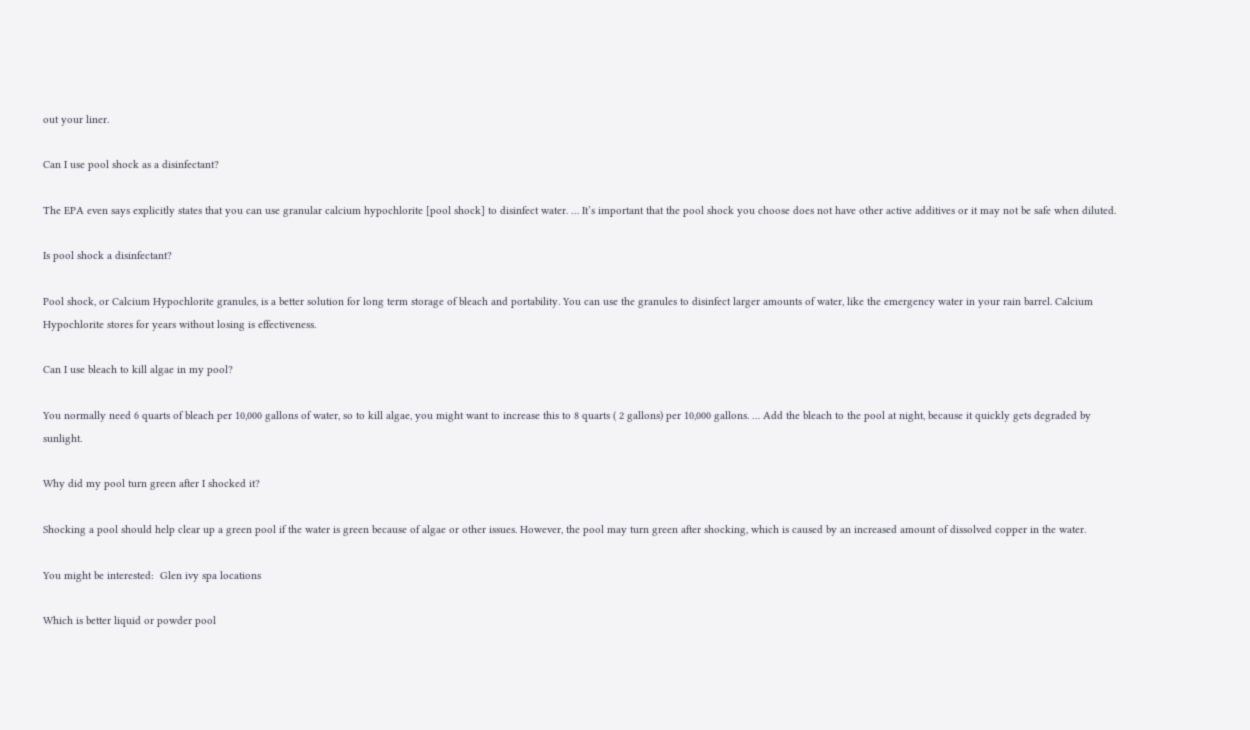out your liner.

Can I use pool shock as a disinfectant?

The EPA even says explicitly states that you can use granular calcium hypochlorite [pool shock] to disinfect water. … It’s important that the pool shock you choose does not have other active additives or it may not be safe when diluted.

Is pool shock a disinfectant?

Pool shock, or Calcium Hypochlorite granules, is a better solution for long term storage of bleach and portability. You can use the granules to disinfect larger amounts of water, like the emergency water in your rain barrel. Calcium Hypochlorite stores for years without losing is effectiveness.

Can I use bleach to kill algae in my pool?

You normally need 6 quarts of bleach per 10,000 gallons of water, so to kill algae, you might want to increase this to 8 quarts ( 2 gallons) per 10,000 gallons. … Add the bleach to the pool at night, because it quickly gets degraded by sunlight.

Why did my pool turn green after I shocked it?

Shocking a pool should help clear up a green pool if the water is green because of algae or other issues. However, the pool may turn green after shocking, which is caused by an increased amount of dissolved copper in the water.

You might be interested:  Glen ivy spa locations

Which is better liquid or powder pool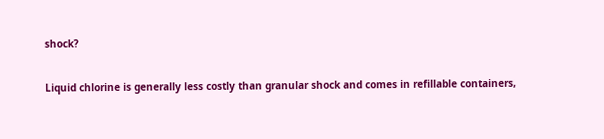shock?

Liquid chlorine is generally less costly than granular shock and comes in refillable containers,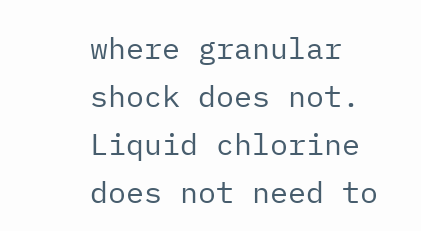where granular shock does not. Liquid chlorine does not need to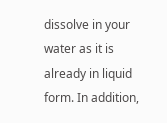dissolve in your water as it is already in liquid form. In addition,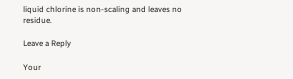liquid chlorine is non-scaling and leaves no residue.

Leave a Reply

Your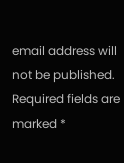email address will not be published. Required fields are marked *